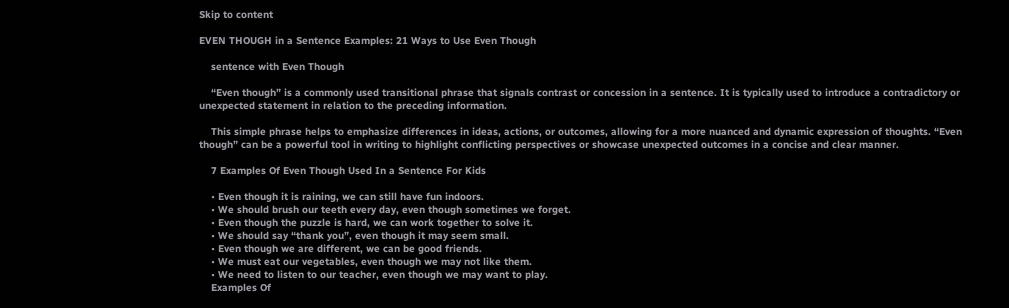Skip to content

EVEN THOUGH in a Sentence Examples: 21 Ways to Use Even Though

    sentence with Even Though

    “Even though” is a commonly used transitional phrase that signals contrast or concession in a sentence. It is typically used to introduce a contradictory or unexpected statement in relation to the preceding information.

    This simple phrase helps to emphasize differences in ideas, actions, or outcomes, allowing for a more nuanced and dynamic expression of thoughts. “Even though” can be a powerful tool in writing to highlight conflicting perspectives or showcase unexpected outcomes in a concise and clear manner.

    7 Examples Of Even Though Used In a Sentence For Kids

    • Even though it is raining, we can still have fun indoors.
    • We should brush our teeth every day, even though sometimes we forget.
    • Even though the puzzle is hard, we can work together to solve it.
    • We should say “thank you”, even though it may seem small.
    • Even though we are different, we can be good friends.
    • We must eat our vegetables, even though we may not like them.
    • We need to listen to our teacher, even though we may want to play.
    Examples Of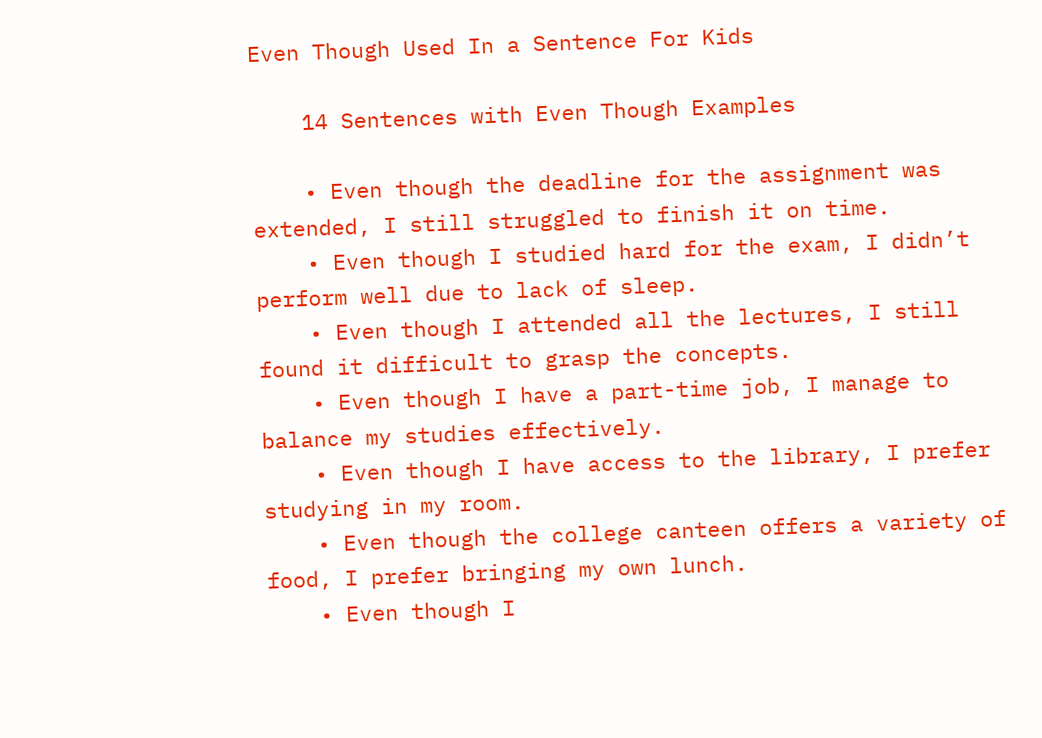Even Though Used In a Sentence For Kids

    14 Sentences with Even Though Examples

    • Even though the deadline for the assignment was extended, I still struggled to finish it on time.
    • Even though I studied hard for the exam, I didn’t perform well due to lack of sleep.
    • Even though I attended all the lectures, I still found it difficult to grasp the concepts.
    • Even though I have a part-time job, I manage to balance my studies effectively.
    • Even though I have access to the library, I prefer studying in my room.
    • Even though the college canteen offers a variety of food, I prefer bringing my own lunch.
    • Even though I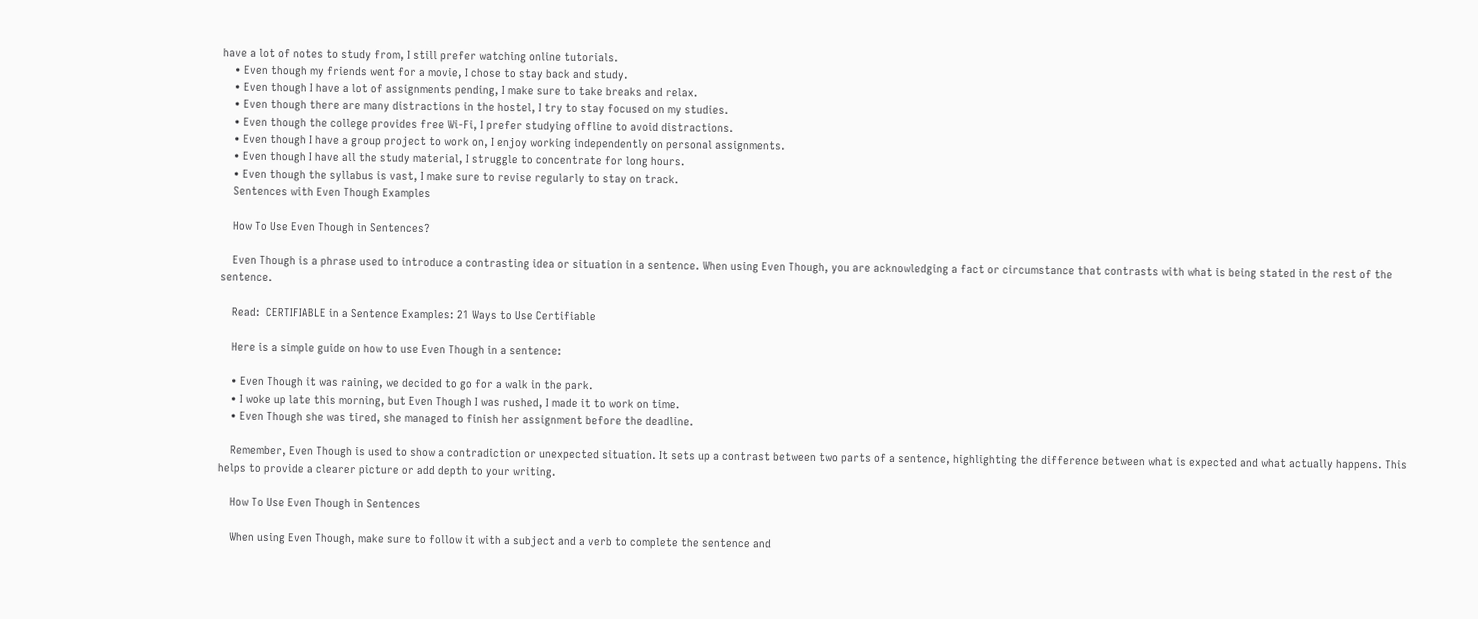have a lot of notes to study from, I still prefer watching online tutorials.
    • Even though my friends went for a movie, I chose to stay back and study.
    • Even though I have a lot of assignments pending, I make sure to take breaks and relax.
    • Even though there are many distractions in the hostel, I try to stay focused on my studies.
    • Even though the college provides free Wi-Fi, I prefer studying offline to avoid distractions.
    • Even though I have a group project to work on, I enjoy working independently on personal assignments.
    • Even though I have all the study material, I struggle to concentrate for long hours.
    • Even though the syllabus is vast, I make sure to revise regularly to stay on track.
    Sentences with Even Though Examples

    How To Use Even Though in Sentences?

    Even Though is a phrase used to introduce a contrasting idea or situation in a sentence. When using Even Though, you are acknowledging a fact or circumstance that contrasts with what is being stated in the rest of the sentence.

    Read:  CERTIFIABLE in a Sentence Examples: 21 Ways to Use Certifiable

    Here is a simple guide on how to use Even Though in a sentence:

    • Even Though it was raining, we decided to go for a walk in the park.
    • I woke up late this morning, but Even Though I was rushed, I made it to work on time.
    • Even Though she was tired, she managed to finish her assignment before the deadline.

    Remember, Even Though is used to show a contradiction or unexpected situation. It sets up a contrast between two parts of a sentence, highlighting the difference between what is expected and what actually happens. This helps to provide a clearer picture or add depth to your writing.

    How To Use Even Though in Sentences

    When using Even Though, make sure to follow it with a subject and a verb to complete the sentence and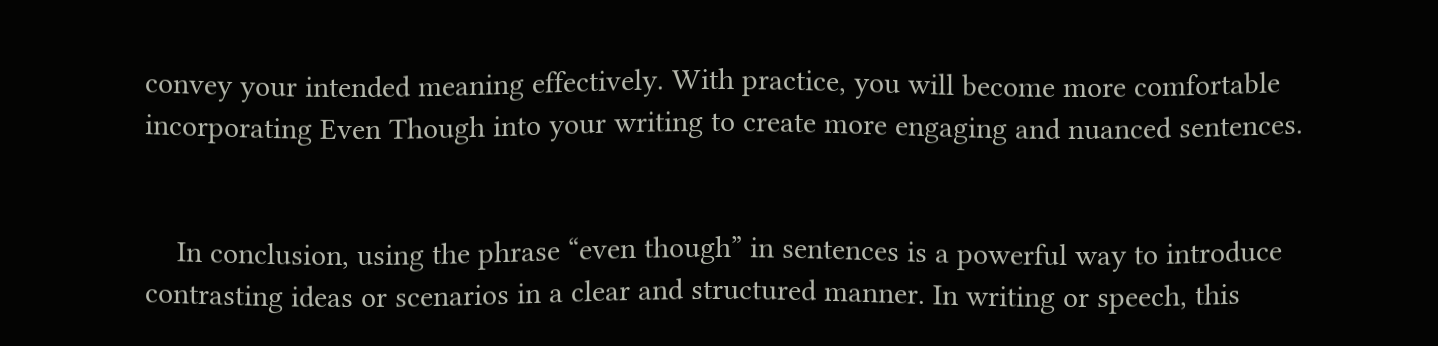convey your intended meaning effectively. With practice, you will become more comfortable incorporating Even Though into your writing to create more engaging and nuanced sentences.


    In conclusion, using the phrase “even though” in sentences is a powerful way to introduce contrasting ideas or scenarios in a clear and structured manner. In writing or speech, this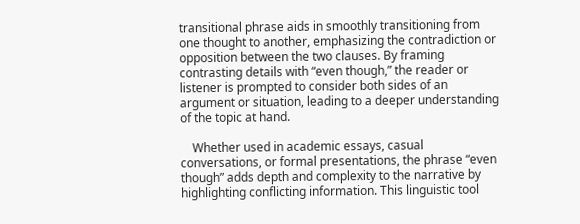transitional phrase aids in smoothly transitioning from one thought to another, emphasizing the contradiction or opposition between the two clauses. By framing contrasting details with “even though,” the reader or listener is prompted to consider both sides of an argument or situation, leading to a deeper understanding of the topic at hand.

    Whether used in academic essays, casual conversations, or formal presentations, the phrase “even though” adds depth and complexity to the narrative by highlighting conflicting information. This linguistic tool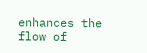enhances the flow of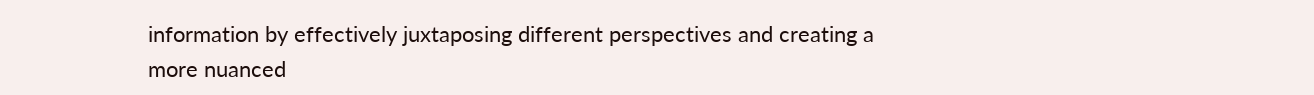information by effectively juxtaposing different perspectives and creating a more nuanced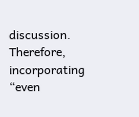discussion. Therefore, incorporating “even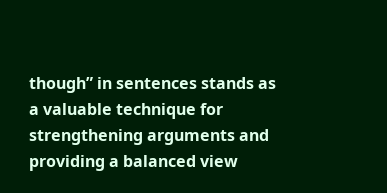though” in sentences stands as a valuable technique for strengthening arguments and providing a balanced view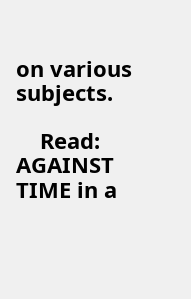on various subjects.

    Read:  AGAINST TIME in a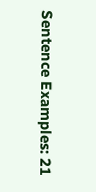Sentence Examples: 21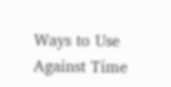Ways to Use Against Time